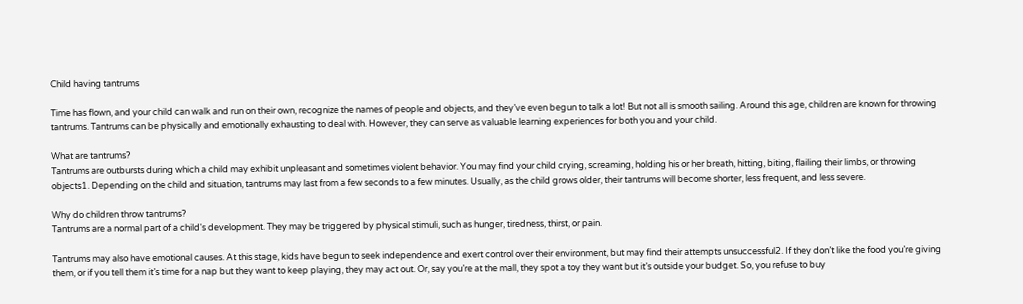Child having tantrums

Time has flown, and your child can walk and run on their own, recognize the names of people and objects, and they’ve even begun to talk a lot! But not all is smooth sailing. Around this age, children are known for throwing tantrums. Tantrums can be physically and emotionally exhausting to deal with. However, they can serve as valuable learning experiences for both you and your child.

What are tantrums?
Tantrums are outbursts during which a child may exhibit unpleasant and sometimes violent behavior. You may find your child crying, screaming, holding his or her breath, hitting, biting, flailing their limbs, or throwing objects1. Depending on the child and situation, tantrums may last from a few seconds to a few minutes. Usually, as the child grows older, their tantrums will become shorter, less frequent, and less severe.

Why do children throw tantrums?
Tantrums are a normal part of a child's development. They may be triggered by physical stimuli, such as hunger, tiredness, thirst, or pain.

Tantrums may also have emotional causes. At this stage, kids have begun to seek independence and exert control over their environment, but may find their attempts unsuccessful2. If they don’t like the food you’re giving them, or if you tell them it’s time for a nap but they want to keep playing, they may act out. Or, say you’re at the mall, they spot a toy they want but it’s outside your budget. So, you refuse to buy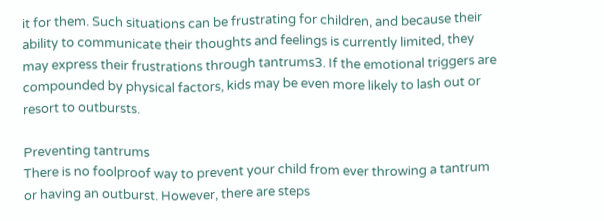it for them. Such situations can be frustrating for children, and because their ability to communicate their thoughts and feelings is currently limited, they may express their frustrations through tantrums3. If the emotional triggers are compounded by physical factors, kids may be even more likely to lash out or resort to outbursts.

Preventing tantrums
There is no foolproof way to prevent your child from ever throwing a tantrum or having an outburst. However, there are steps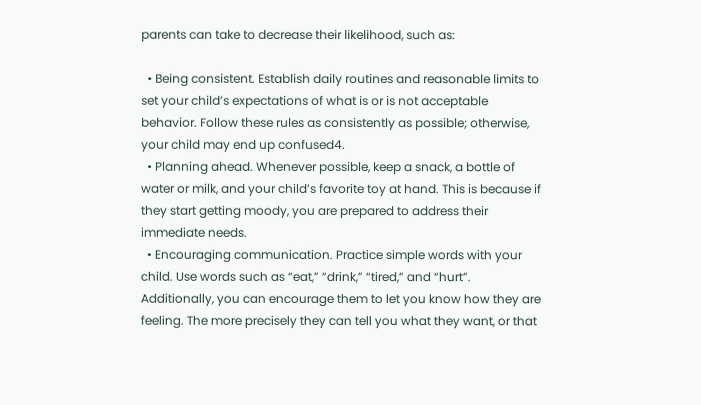parents can take to decrease their likelihood, such as:

  • Being consistent. Establish daily routines and reasonable limits to set your child’s expectations of what is or is not acceptable behavior. Follow these rules as consistently as possible; otherwise, your child may end up confused4.
  • Planning ahead. Whenever possible, keep a snack, a bottle of water or milk, and your child’s favorite toy at hand. This is because if they start getting moody, you are prepared to address their immediate needs.
  • Encouraging communication. Practice simple words with your child. Use words such as “eat,” “drink,” “tired,” and “hurt”. Additionally, you can encourage them to let you know how they are feeling. The more precisely they can tell you what they want, or that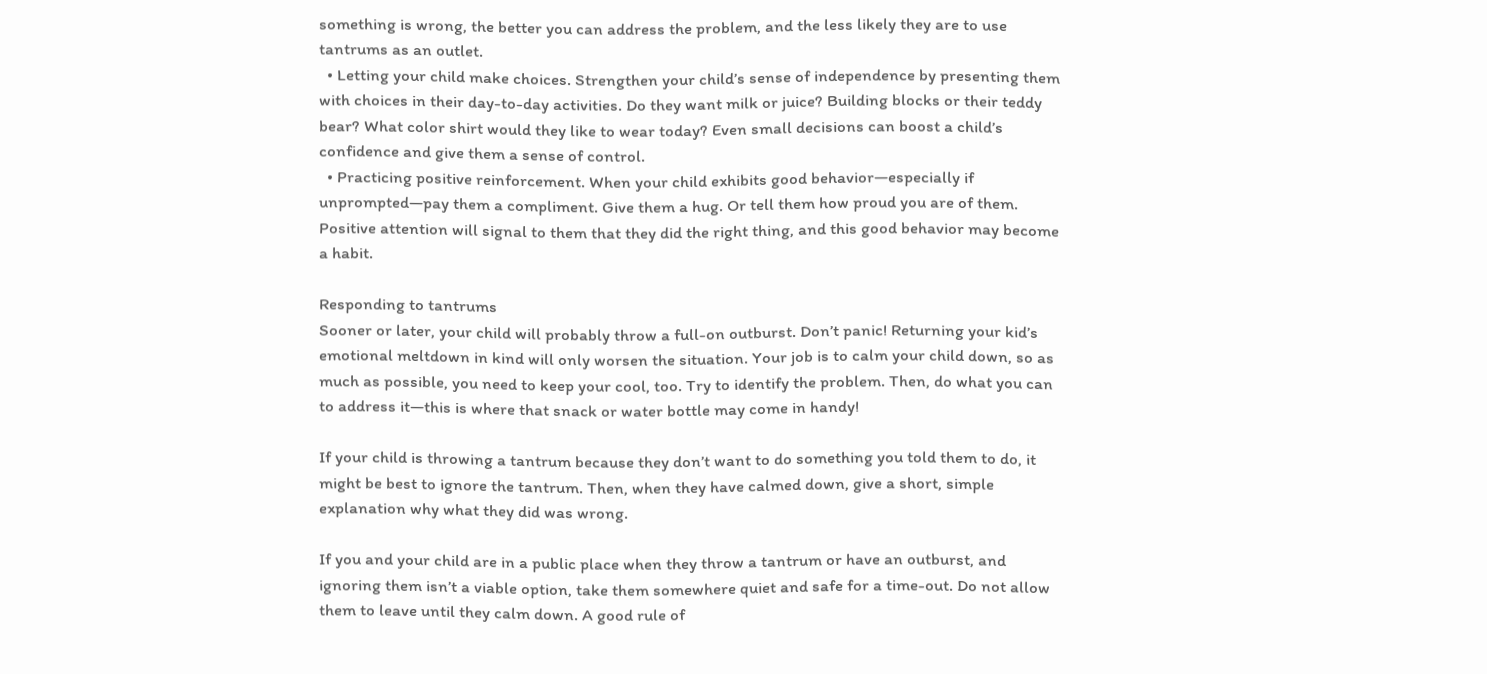something is wrong, the better you can address the problem, and the less likely they are to use tantrums as an outlet.
  • Letting your child make choices. Strengthen your child’s sense of independence by presenting them with choices in their day-to-day activities. Do they want milk or juice? Building blocks or their teddy bear? What color shirt would they like to wear today? Even small decisions can boost a child’s confidence and give them a sense of control.
  • Practicing positive reinforcement. When your child exhibits good behavior—especially if unprompted—pay them a compliment. Give them a hug. Or tell them how proud you are of them. Positive attention will signal to them that they did the right thing, and this good behavior may become a habit.

Responding to tantrums
Sooner or later, your child will probably throw a full-on outburst. Don’t panic! Returning your kid’s emotional meltdown in kind will only worsen the situation. Your job is to calm your child down, so as much as possible, you need to keep your cool, too. Try to identify the problem. Then, do what you can to address it—this is where that snack or water bottle may come in handy!

If your child is throwing a tantrum because they don’t want to do something you told them to do, it might be best to ignore the tantrum. Then, when they have calmed down, give a short, simple explanation why what they did was wrong.

If you and your child are in a public place when they throw a tantrum or have an outburst, and ignoring them isn’t a viable option, take them somewhere quiet and safe for a time-out. Do not allow them to leave until they calm down. A good rule of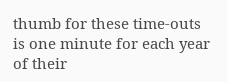thumb for these time-outs is one minute for each year of their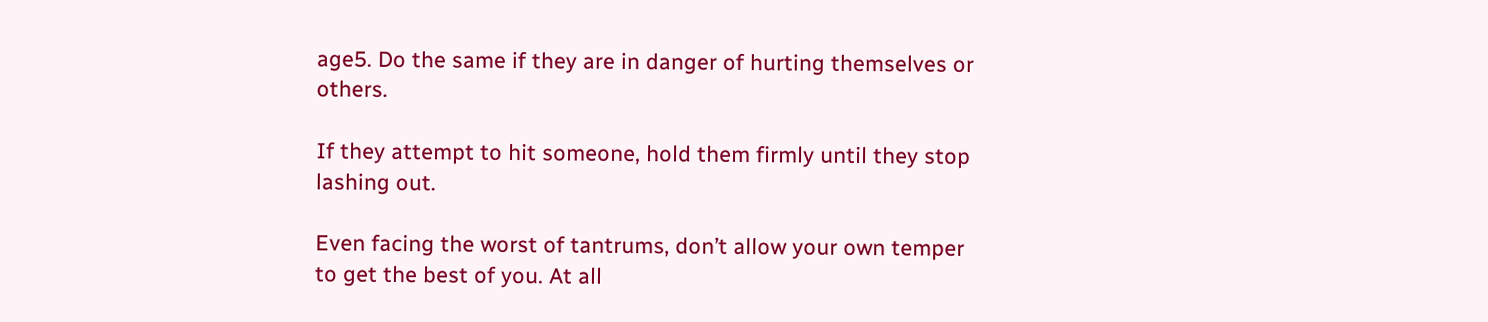age5. Do the same if they are in danger of hurting themselves or others.

If they attempt to hit someone, hold them firmly until they stop lashing out.

Even facing the worst of tantrums, don’t allow your own temper to get the best of you. At all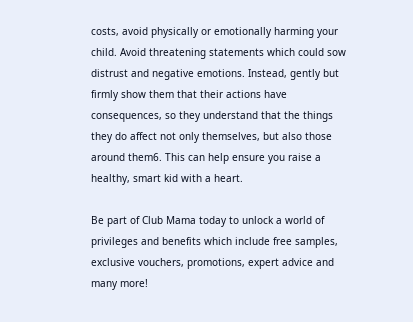costs, avoid physically or emotionally harming your child. Avoid threatening statements which could sow distrust and negative emotions. Instead, gently but firmly show them that their actions have consequences, so they understand that the things they do affect not only themselves, but also those around them6. This can help ensure you raise a healthy, smart kid with a heart.

Be part of Club Mama today to unlock a world of privileges and benefits which include free samples, exclusive vouchers, promotions, expert advice and many more!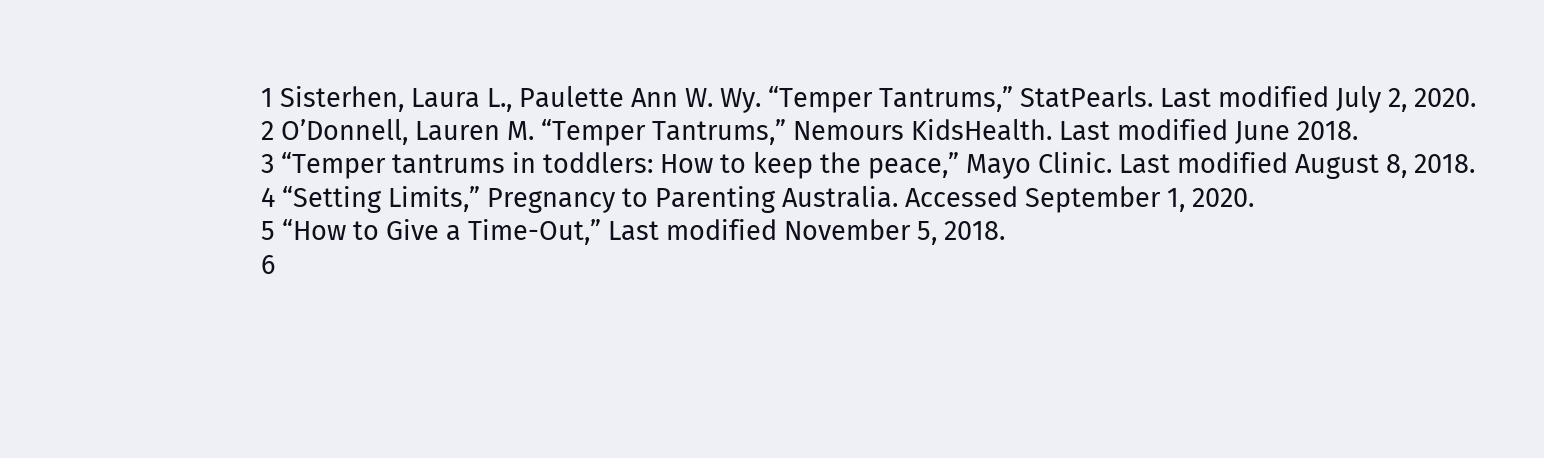1 Sisterhen, Laura L., Paulette Ann W. Wy. “Temper Tantrums,” StatPearls. Last modified July 2, 2020.
2 O’Donnell, Lauren M. “Temper Tantrums,” Nemours KidsHealth. Last modified June 2018.
3 “Temper tantrums in toddlers: How to keep the peace,” Mayo Clinic. Last modified August 8, 2018.
4 “Setting Limits,” Pregnancy to Parenting Australia. Accessed September 1, 2020.
5 “How to Give a Time-Out,” Last modified November 5, 2018.
6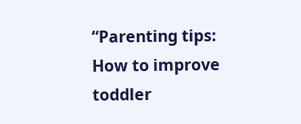“Parenting tips: How to improve toddler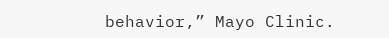behavior,” Mayo Clinic.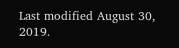Last modified August 30, 2019.